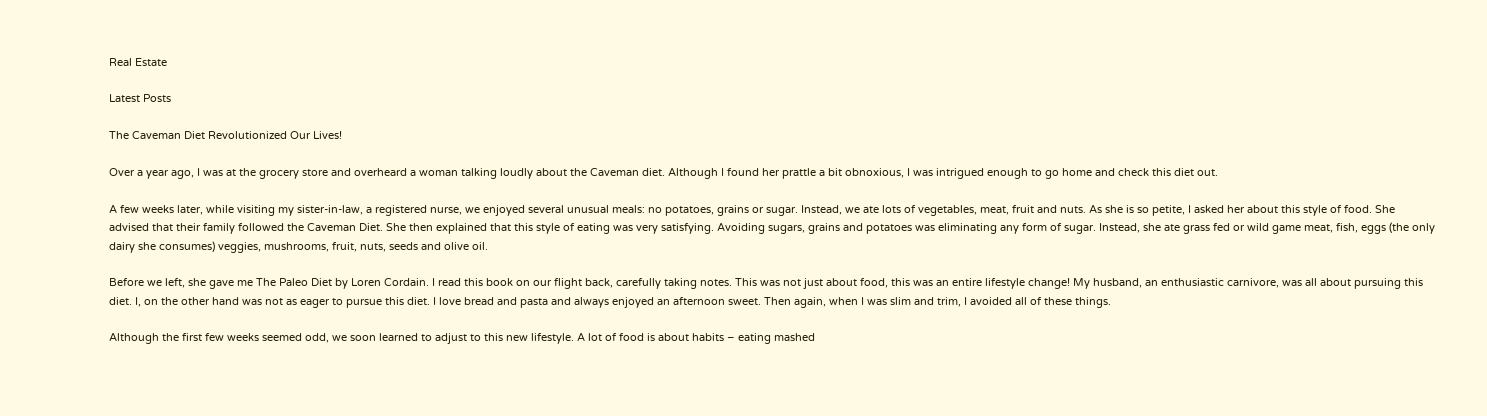Real Estate

Latest Posts

The Caveman Diet Revolutionized Our Lives!

Over a year ago, I was at the grocery store and overheard a woman talking loudly about the Caveman diet. Although I found her prattle a bit obnoxious, I was intrigued enough to go home and check this diet out.

A few weeks later, while visiting my sister-in-law, a registered nurse, we enjoyed several unusual meals: no potatoes, grains or sugar. Instead, we ate lots of vegetables, meat, fruit and nuts. As she is so petite, I asked her about this style of food. She advised that their family followed the Caveman Diet. She then explained that this style of eating was very satisfying. Avoiding sugars, grains and potatoes was eliminating any form of sugar. Instead, she ate grass fed or wild game meat, fish, eggs (the only dairy she consumes) veggies, mushrooms, fruit, nuts, seeds and olive oil.

Before we left, she gave me The Paleo Diet by Loren Cordain. I read this book on our flight back, carefully taking notes. This was not just about food, this was an entire lifestyle change! My husband, an enthusiastic carnivore, was all about pursuing this diet. I, on the other hand was not as eager to pursue this diet. I love bread and pasta and always enjoyed an afternoon sweet. Then again, when I was slim and trim, I avoided all of these things.

Although the first few weeks seemed odd, we soon learned to adjust to this new lifestyle. A lot of food is about habits – eating mashed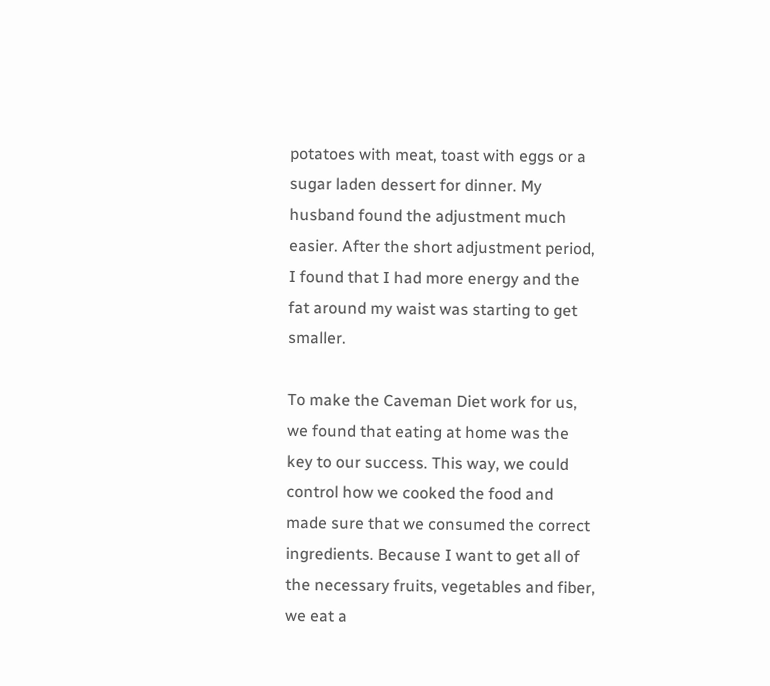potatoes with meat, toast with eggs or a sugar laden dessert for dinner. My husband found the adjustment much easier. After the short adjustment period, I found that I had more energy and the fat around my waist was starting to get smaller.

To make the Caveman Diet work for us, we found that eating at home was the key to our success. This way, we could control how we cooked the food and made sure that we consumed the correct ingredients. Because I want to get all of the necessary fruits, vegetables and fiber, we eat a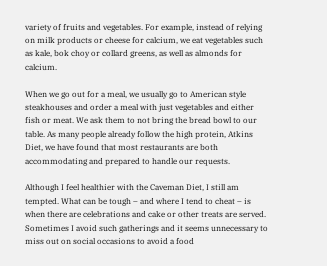variety of fruits and vegetables. For example, instead of relying on milk products or cheese for calcium, we eat vegetables such as kale, bok choy or collard greens, as well as almonds for calcium.

When we go out for a meal, we usually go to American style steakhouses and order a meal with just vegetables and either fish or meat. We ask them to not bring the bread bowl to our table. As many people already follow the high protein, Atkins Diet, we have found that most restaurants are both accommodating and prepared to handle our requests.

Although I feel healthier with the Caveman Diet, I still am tempted. What can be tough – and where I tend to cheat – is when there are celebrations and cake or other treats are served. Sometimes I avoid such gatherings and it seems unnecessary to miss out on social occasions to avoid a food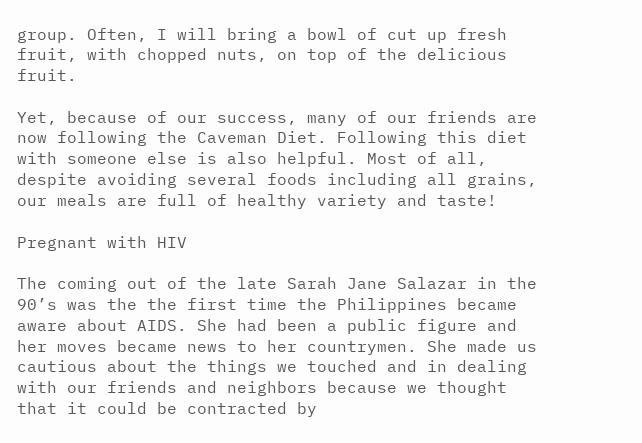group. Often, I will bring a bowl of cut up fresh fruit, with chopped nuts, on top of the delicious fruit.

Yet, because of our success, many of our friends are now following the Caveman Diet. Following this diet with someone else is also helpful. Most of all, despite avoiding several foods including all grains, our meals are full of healthy variety and taste!

Pregnant with HIV

The coming out of the late Sarah Jane Salazar in the 90’s was the the first time the Philippines became aware about AIDS. She had been a public figure and her moves became news to her countrymen. She made us cautious about the things we touched and in dealing with our friends and neighbors because we thought that it could be contracted by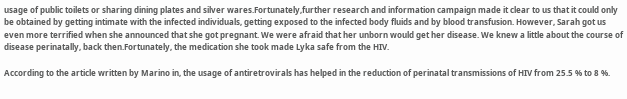usage of public toilets or sharing dining plates and silver wares.Fortunately,further research and information campaign made it clear to us that it could only be obtained by getting intimate with the infected individuals, getting exposed to the infected body fluids and by blood transfusion. However, Sarah got us even more terrified when she announced that she got pregnant. We were afraid that her unborn would get her disease. We knew a little about the course of disease perinatally, back then.Fortunately, the medication she took made Lyka safe from the HIV.

According to the article written by Marino in, the usage of antiretrovirals has helped in the reduction of perinatal transmissions of HIV from 25.5 % to 8 %.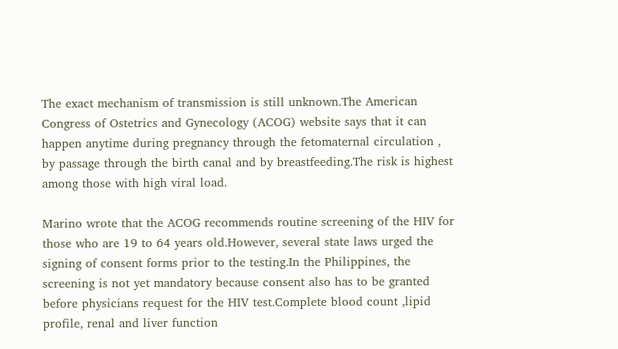The exact mechanism of transmission is still unknown.The American Congress of Ostetrics and Gynecology (ACOG) website says that it can happen anytime during pregnancy through the fetomaternal circulation , by passage through the birth canal and by breastfeeding.The risk is highest among those with high viral load.

Marino wrote that the ACOG recommends routine screening of the HIV for those who are 19 to 64 years old.However, several state laws urged the signing of consent forms prior to the testing.In the Philippines, the screening is not yet mandatory because consent also has to be granted before physicians request for the HIV test.Complete blood count ,lipid profile, renal and liver function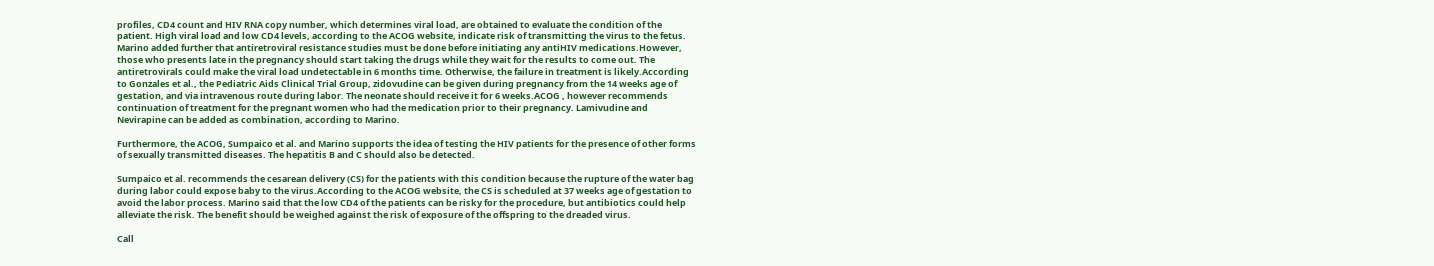profiles, CD4 count and HIV RNA copy number, which determines viral load, are obtained to evaluate the condition of the patient. High viral load and low CD4 levels, according to the ACOG website, indicate risk of transmitting the virus to the fetus. Marino added further that antiretroviral resistance studies must be done before initiating any antiHIV medications.However, those who presents late in the pregnancy should start taking the drugs while they wait for the results to come out. The antiretrovirals could make the viral load undetectable in 6 months time. Otherwise, the failure in treatment is likely.According to Gonzales et al., the Pediatric Aids Clinical Trial Group, zidovudine can be given during pregnancy from the 14 weeks age of gestation, and via intravenous route during labor. The neonate should receive it for 6 weeks.ACOG , however recommends continuation of treatment for the pregnant women who had the medication prior to their pregnancy. Lamivudine and Nevirapine can be added as combination, according to Marino.

Furthermore, the ACOG, Sumpaico et al. and Marino supports the idea of testing the HIV patients for the presence of other forms of sexually transmitted diseases. The hepatitis B and C should also be detected.

Sumpaico et al. recommends the cesarean delivery (CS) for the patients with this condition because the rupture of the water bag during labor could expose baby to the virus.According to the ACOG website, the CS is scheduled at 37 weeks age of gestation to avoid the labor process. Marino said that the low CD4 of the patients can be risky for the procedure, but antibiotics could help alleviate the risk. The benefit should be weighed against the risk of exposure of the offspring to the dreaded virus.

Call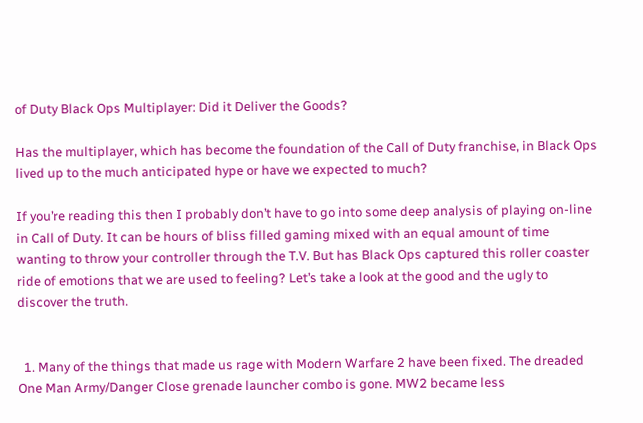of Duty Black Ops Multiplayer: Did it Deliver the Goods?

Has the multiplayer, which has become the foundation of the Call of Duty franchise, in Black Ops lived up to the much anticipated hype or have we expected to much?

If you’re reading this then I probably don’t have to go into some deep analysis of playing on-line in Call of Duty. It can be hours of bliss filled gaming mixed with an equal amount of time wanting to throw your controller through the T.V. But has Black Ops captured this roller coaster ride of emotions that we are used to feeling? Let’s take a look at the good and the ugly to discover the truth.


  1. Many of the things that made us rage with Modern Warfare 2 have been fixed. The dreaded One Man Army/Danger Close grenade launcher combo is gone. MW2 became less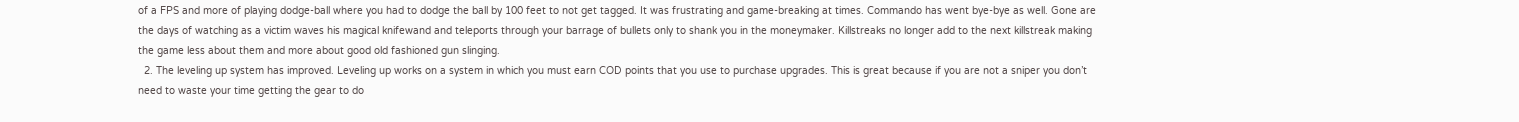of a FPS and more of playing dodge-ball where you had to dodge the ball by 100 feet to not get tagged. It was frustrating and game-breaking at times. Commando has went bye-bye as well. Gone are the days of watching as a victim waves his magical knifewand and teleports through your barrage of bullets only to shank you in the moneymaker. Killstreaks no longer add to the next killstreak making the game less about them and more about good old fashioned gun slinging.
  2. The leveling up system has improved. Leveling up works on a system in which you must earn COD points that you use to purchase upgrades. This is great because if you are not a sniper you don’t need to waste your time getting the gear to do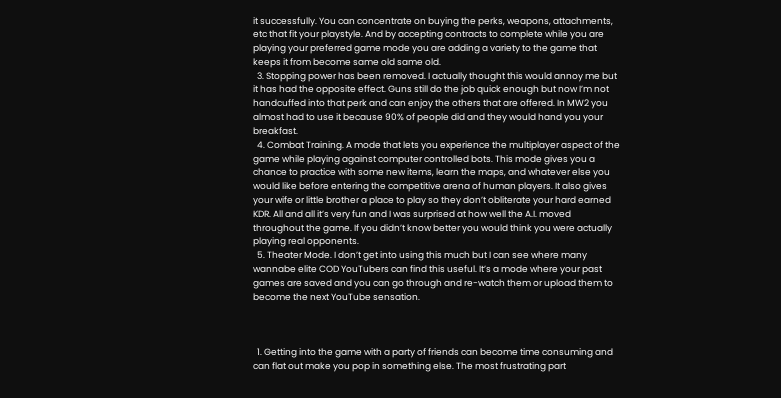it successfully. You can concentrate on buying the perks, weapons, attachments, etc that fit your playstyle. And by accepting contracts to complete while you are playing your preferred game mode you are adding a variety to the game that keeps it from become same old same old.
  3. Stopping power has been removed. I actually thought this would annoy me but it has had the opposite effect. Guns still do the job quick enough but now I’m not handcuffed into that perk and can enjoy the others that are offered. In MW2 you almost had to use it because 90% of people did and they would hand you your breakfast.
  4. Combat Training. A mode that lets you experience the multiplayer aspect of the game while playing against computer controlled bots. This mode gives you a chance to practice with some new items, learn the maps, and whatever else you would like before entering the competitive arena of human players. It also gives your wife or little brother a place to play so they don’t obliterate your hard earned KDR. All and all it’s very fun and I was surprised at how well the A.I. moved throughout the game. If you didn’t know better you would think you were actually playing real opponents.
  5. Theater Mode. I don’t get into using this much but I can see where many wannabe elite COD YouTubers can find this useful. It’s a mode where your past games are saved and you can go through and re-watch them or upload them to become the next YouTube sensation.



  1. Getting into the game with a party of friends can become time consuming and can flat out make you pop in something else. The most frustrating part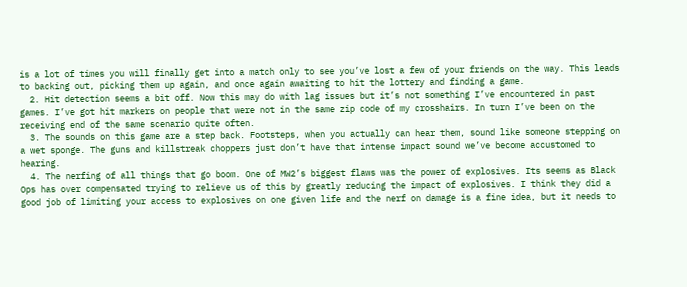is a lot of times you will finally get into a match only to see you’ve lost a few of your friends on the way. This leads to backing out, picking them up again, and once again awaiting to hit the lottery and finding a game.
  2. Hit detection seems a bit off. Now this may do with lag issues but it’s not something I’ve encountered in past games. I’ve got hit markers on people that were not in the same zip code of my crosshairs. In turn I’ve been on the receiving end of the same scenario quite often.
  3. The sounds on this game are a step back. Footsteps, when you actually can hear them, sound like someone stepping on a wet sponge. The guns and killstreak choppers just don’t have that intense impact sound we’ve become accustomed to hearing.
  4. The nerfing of all things that go boom. One of MW2’s biggest flaws was the power of explosives. Its seems as Black Ops has over compensated trying to relieve us of this by greatly reducing the impact of explosives. I think they did a good job of limiting your access to explosives on one given life and the nerf on damage is a fine idea, but it needs to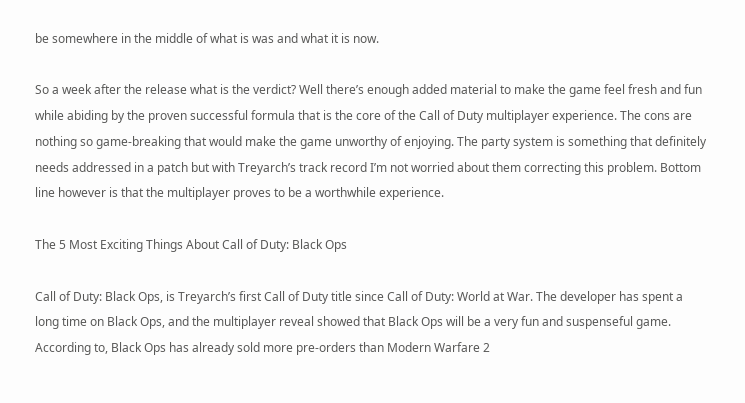be somewhere in the middle of what is was and what it is now.

So a week after the release what is the verdict? Well there’s enough added material to make the game feel fresh and fun while abiding by the proven successful formula that is the core of the Call of Duty multiplayer experience. The cons are nothing so game-breaking that would make the game unworthy of enjoying. The party system is something that definitely needs addressed in a patch but with Treyarch’s track record I’m not worried about them correcting this problem. Bottom line however is that the multiplayer proves to be a worthwhile experience.

The 5 Most Exciting Things About Call of Duty: Black Ops

Call of Duty: Black Ops, is Treyarch’s first Call of Duty title since Call of Duty: World at War. The developer has spent a long time on Black Ops, and the multiplayer reveal showed that Black Ops will be a very fun and suspenseful game. According to, Black Ops has already sold more pre-orders than Modern Warfare 2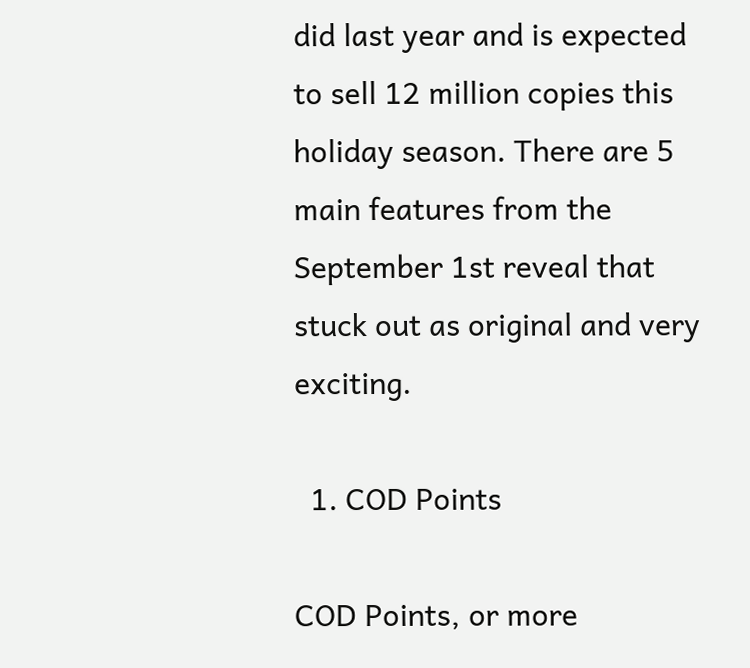did last year and is expected to sell 12 million copies this holiday season. There are 5 main features from the September 1st reveal that stuck out as original and very exciting.

  1. COD Points

COD Points, or more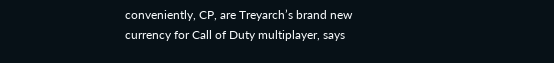conveniently, CP, are Treyarch’s brand new currency for Call of Duty multiplayer, says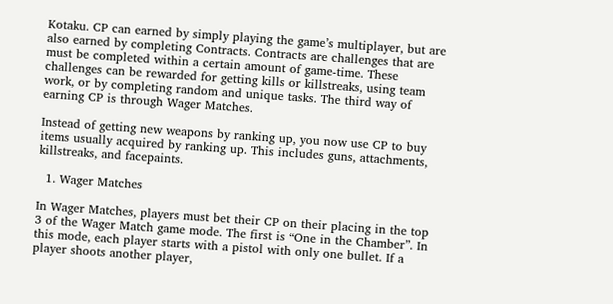Kotaku. CP can earned by simply playing the game’s multiplayer, but are also earned by completing Contracts. Contracts are challenges that are must be completed within a certain amount of game-time. These challenges can be rewarded for getting kills or killstreaks, using team work, or by completing random and unique tasks. The third way of earning CP is through Wager Matches.

Instead of getting new weapons by ranking up, you now use CP to buy items usually acquired by ranking up. This includes guns, attachments, killstreaks, and facepaints.

  1. Wager Matches

In Wager Matches, players must bet their CP on their placing in the top 3 of the Wager Match game mode. The first is “One in the Chamber”. In this mode, each player starts with a pistol with only one bullet. If a player shoots another player,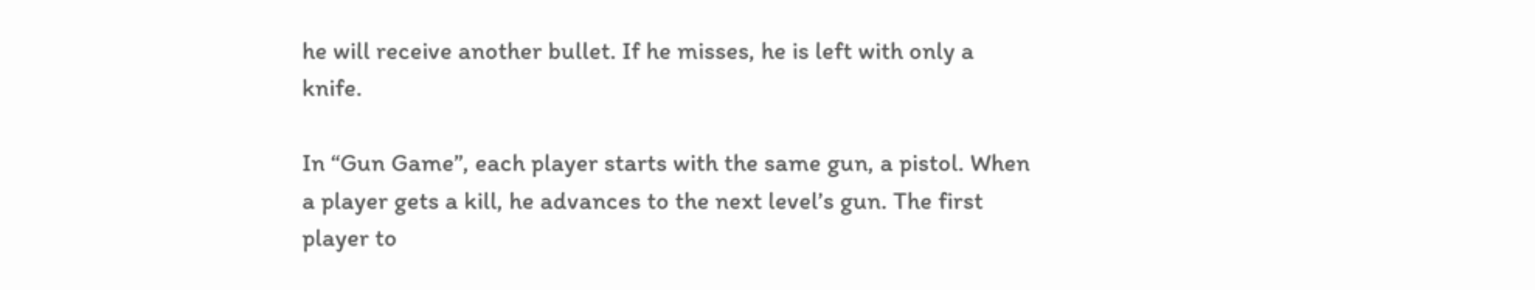he will receive another bullet. If he misses, he is left with only a knife.

In “Gun Game”, each player starts with the same gun, a pistol. When a player gets a kill, he advances to the next level’s gun. The first player to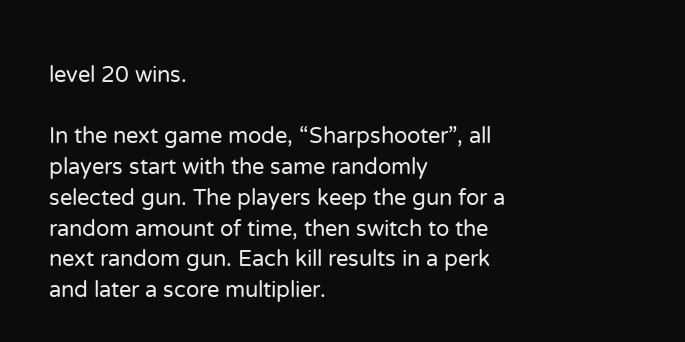level 20 wins.

In the next game mode, “Sharpshooter”, all players start with the same randomly selected gun. The players keep the gun for a random amount of time, then switch to the next random gun. Each kill results in a perk and later a score multiplier.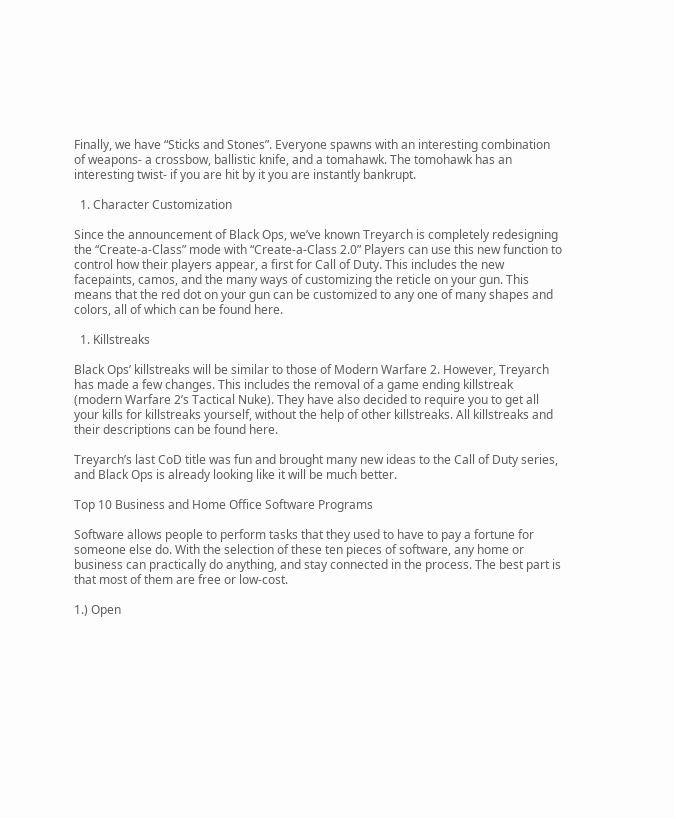Finally, we have “Sticks and Stones”. Everyone spawns with an interesting combination of weapons- a crossbow, ballistic knife, and a tomahawk. The tomohawk has an interesting twist- if you are hit by it you are instantly bankrupt.

  1. Character Customization

Since the announcement of Black Ops, we’ve known Treyarch is completely redesigning the “Create-a-Class” mode with “Create-a-Class 2.0” Players can use this new function to control how their players appear, a first for Call of Duty. This includes the new facepaints, camos, and the many ways of customizing the reticle on your gun. This means that the red dot on your gun can be customized to any one of many shapes and colors, all of which can be found here.

  1. Killstreaks

Black Ops’ killstreaks will be similar to those of Modern Warfare 2. However, Treyarch has made a few changes. This includes the removal of a game ending killstreak (modern Warfare 2’s Tactical Nuke). They have also decided to require you to get all your kills for killstreaks yourself, without the help of other killstreaks. All killstreaks and their descriptions can be found here.

Treyarch’s last CoD title was fun and brought many new ideas to the Call of Duty series, and Black Ops is already looking like it will be much better.

Top 10 Business and Home Office Software Programs

Software allows people to perform tasks that they used to have to pay a fortune for someone else do. With the selection of these ten pieces of software, any home or business can practically do anything, and stay connected in the process. The best part is that most of them are free or low-cost.

1.) Open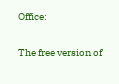Office:

The free version of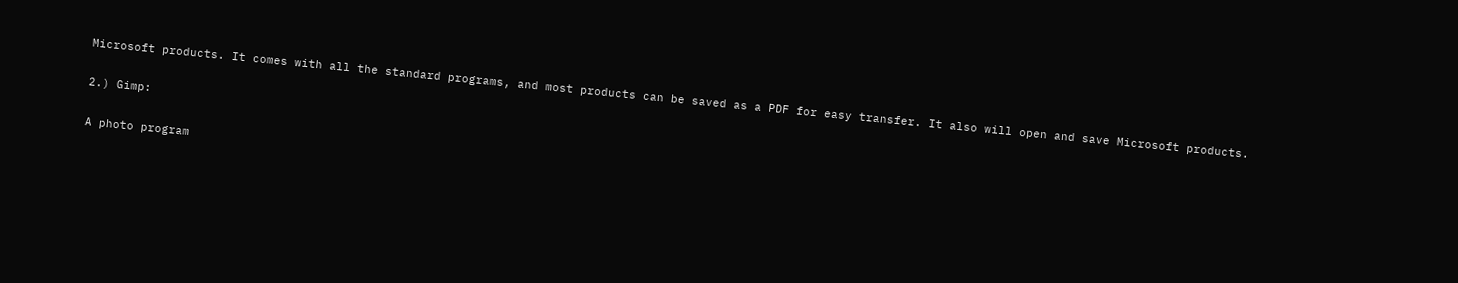Microsoft products. It comes with all the standard programs, and most products can be saved as a PDF for easy transfer. It also will open and save Microsoft products.

2.) Gimp:

A photo program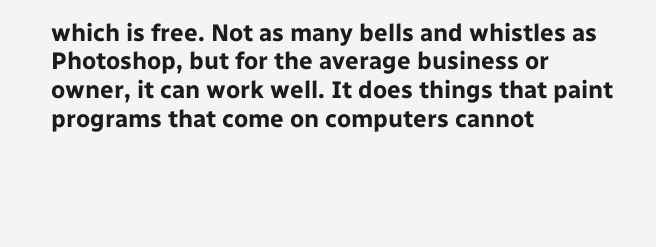which is free. Not as many bells and whistles as Photoshop, but for the average business or owner, it can work well. It does things that paint programs that come on computers cannot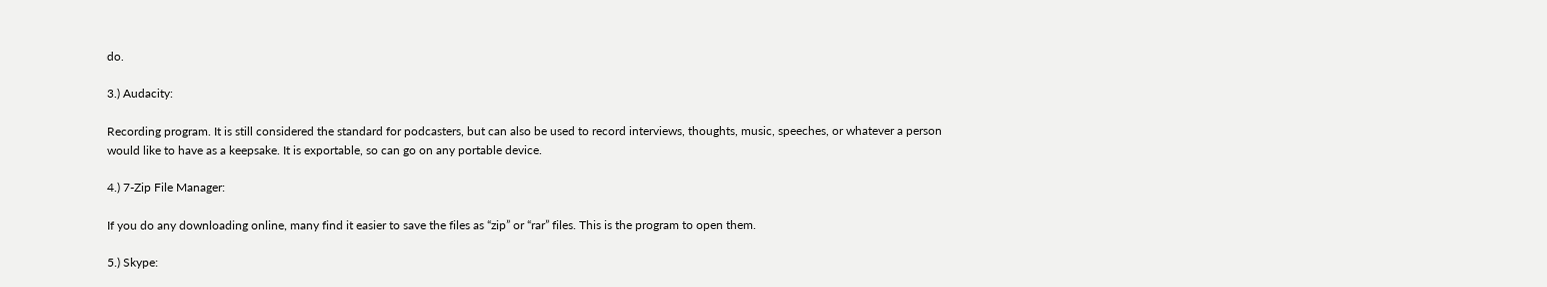do.

3.) Audacity:

Recording program. It is still considered the standard for podcasters, but can also be used to record interviews, thoughts, music, speeches, or whatever a person would like to have as a keepsake. It is exportable, so can go on any portable device.

4.) 7-Zip File Manager:

If you do any downloading online, many find it easier to save the files as “zip” or “rar” files. This is the program to open them.

5.) Skype: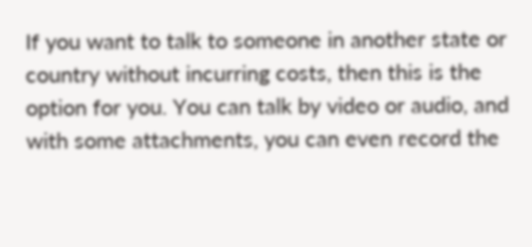If you want to talk to someone in another state or country without incurring costs, then this is the option for you. You can talk by video or audio, and with some attachments, you can even record the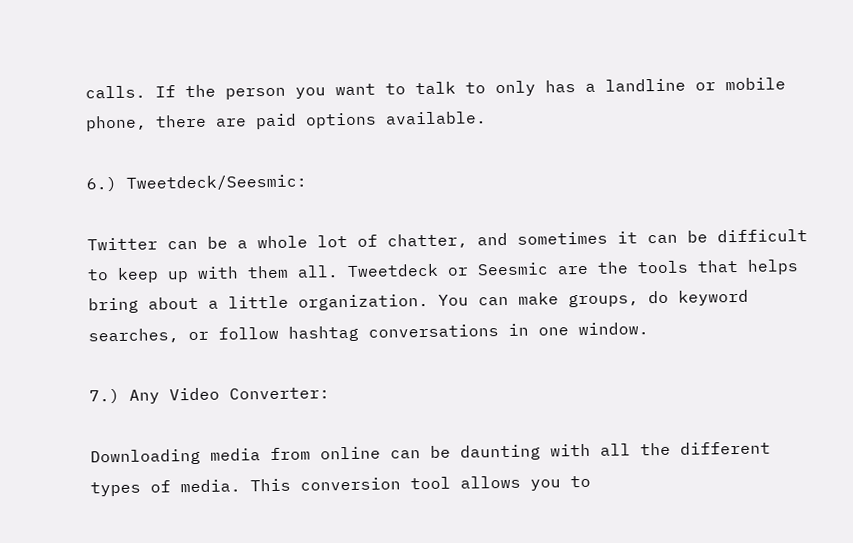calls. If the person you want to talk to only has a landline or mobile phone, there are paid options available.

6.) Tweetdeck/Seesmic:

Twitter can be a whole lot of chatter, and sometimes it can be difficult to keep up with them all. Tweetdeck or Seesmic are the tools that helps bring about a little organization. You can make groups, do keyword searches, or follow hashtag conversations in one window.

7.) Any Video Converter:

Downloading media from online can be daunting with all the different types of media. This conversion tool allows you to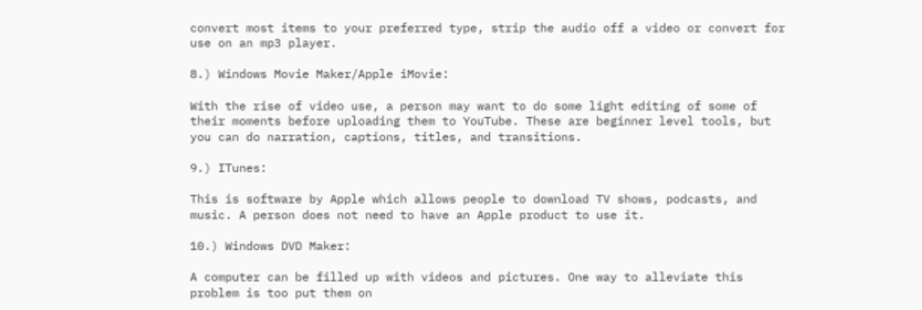convert most items to your preferred type, strip the audio off a video or convert for use on an mp3 player.

8.) Windows Movie Maker/Apple iMovie:

With the rise of video use, a person may want to do some light editing of some of their moments before uploading them to YouTube. These are beginner level tools, but you can do narration, captions, titles, and transitions.

9.) ITunes:

This is software by Apple which allows people to download TV shows, podcasts, and music. A person does not need to have an Apple product to use it.

10.) Windows DVD Maker:

A computer can be filled up with videos and pictures. One way to alleviate this problem is too put them on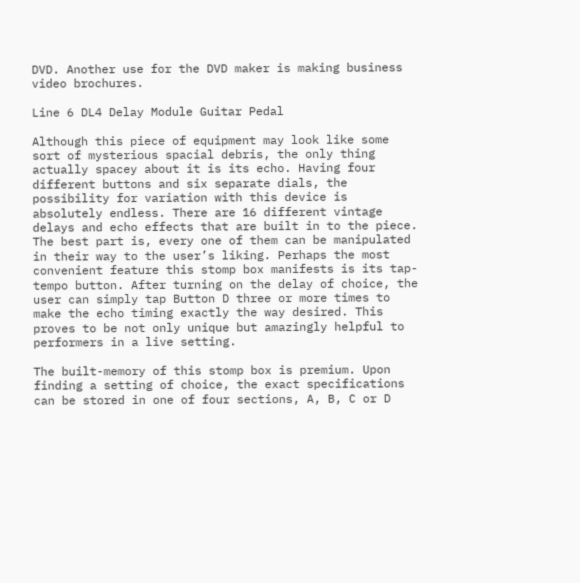DVD. Another use for the DVD maker is making business video brochures.

Line 6 DL4 Delay Module Guitar Pedal

Although this piece of equipment may look like some sort of mysterious spacial debris, the only thing actually spacey about it is its echo. Having four different buttons and six separate dials, the possibility for variation with this device is absolutely endless. There are 16 different vintage delays and echo effects that are built in to the piece. The best part is, every one of them can be manipulated in their way to the user’s liking. Perhaps the most convenient feature this stomp box manifests is its tap-tempo button. After turning on the delay of choice, the user can simply tap Button D three or more times to make the echo timing exactly the way desired. This proves to be not only unique but amazingly helpful to performers in a live setting.

The built-memory of this stomp box is premium. Upon finding a setting of choice, the exact specifications can be stored in one of four sections, A, B, C or D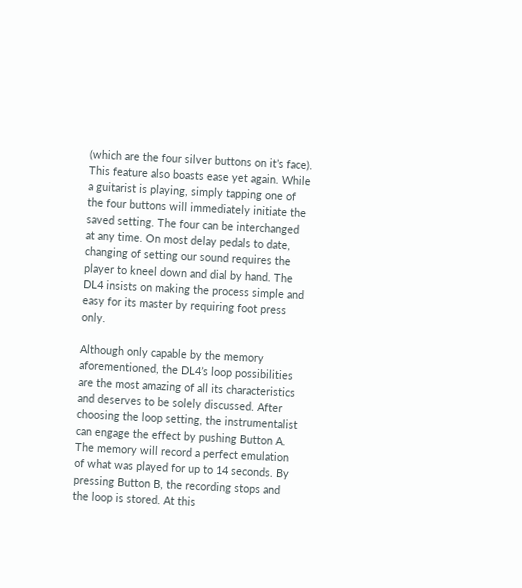(which are the four silver buttons on it’s face). This feature also boasts ease yet again. While a guitarist is playing, simply tapping one of the four buttons will immediately initiate the saved setting. The four can be interchanged at any time. On most delay pedals to date, changing of setting our sound requires the player to kneel down and dial by hand. The DL4 insists on making the process simple and easy for its master by requiring foot press only.

Although only capable by the memory aforementioned, the DL4’s loop possibilities are the most amazing of all its characteristics and deserves to be solely discussed. After choosing the loop setting, the instrumentalist can engage the effect by pushing Button A. The memory will record a perfect emulation of what was played for up to 14 seconds. By pressing Button B, the recording stops and the loop is stored. At this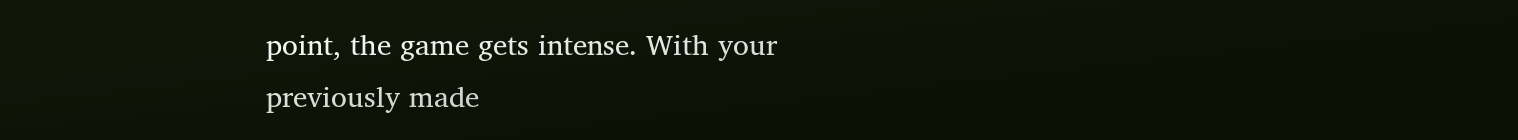point, the game gets intense. With your previously made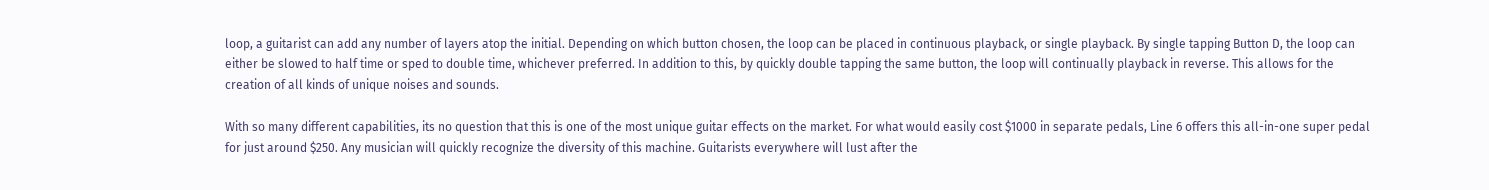loop, a guitarist can add any number of layers atop the initial. Depending on which button chosen, the loop can be placed in continuous playback, or single playback. By single tapping Button D, the loop can either be slowed to half time or sped to double time, whichever preferred. In addition to this, by quickly double tapping the same button, the loop will continually playback in reverse. This allows for the creation of all kinds of unique noises and sounds.

With so many different capabilities, its no question that this is one of the most unique guitar effects on the market. For what would easily cost $1000 in separate pedals, Line 6 offers this all-in-one super pedal for just around $250. Any musician will quickly recognize the diversity of this machine. Guitarists everywhere will lust after the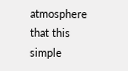atmosphere that this simple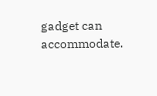gadget can accommodate.